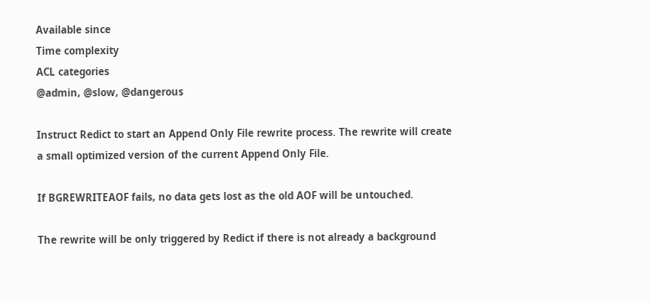Available since
Time complexity
ACL categories
@admin, @slow, @dangerous

Instruct Redict to start an Append Only File rewrite process. The rewrite will create a small optimized version of the current Append Only File.

If BGREWRITEAOF fails, no data gets lost as the old AOF will be untouched.

The rewrite will be only triggered by Redict if there is not already a background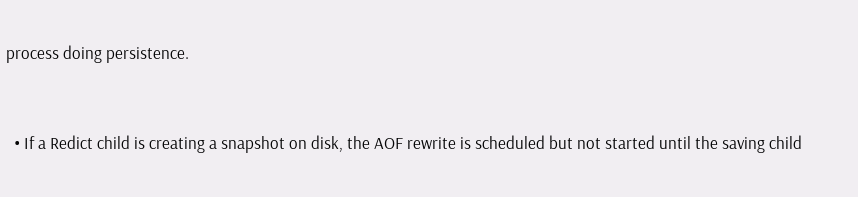process doing persistence.


  • If a Redict child is creating a snapshot on disk, the AOF rewrite is scheduled but not started until the saving child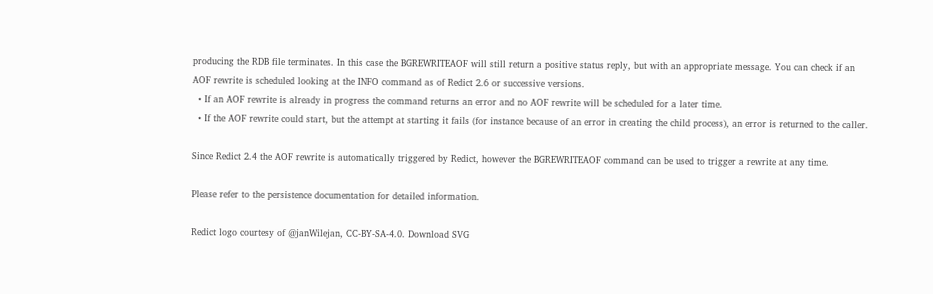producing the RDB file terminates. In this case the BGREWRITEAOF will still return a positive status reply, but with an appropriate message. You can check if an AOF rewrite is scheduled looking at the INFO command as of Redict 2.6 or successive versions.
  • If an AOF rewrite is already in progress the command returns an error and no AOF rewrite will be scheduled for a later time.
  • If the AOF rewrite could start, but the attempt at starting it fails (for instance because of an error in creating the child process), an error is returned to the caller.

Since Redict 2.4 the AOF rewrite is automatically triggered by Redict, however the BGREWRITEAOF command can be used to trigger a rewrite at any time.

Please refer to the persistence documentation for detailed information.

Redict logo courtesy of @janWilejan, CC-BY-SA-4.0. Download SVG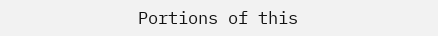Portions of this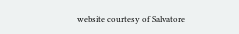website courtesy of Salvatore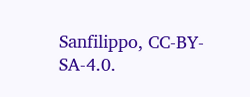Sanfilippo, CC-BY-SA-4.0.